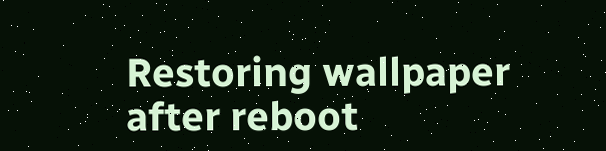Restoring wallpaper after reboot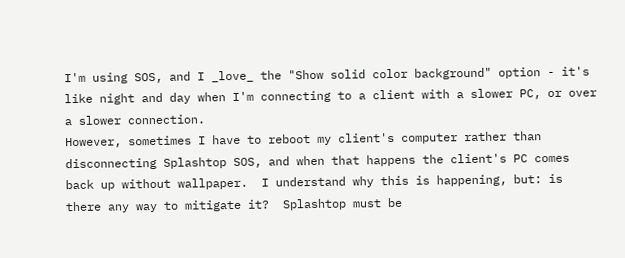I'm using SOS, and I _love_ the "Show solid color background" option - it's like night and day when I'm connecting to a client with a slower PC, or over a slower connection.
However, sometimes I have to reboot my client's computer rather than disconnecting Splashtop SOS, and when that happens the client's PC comes back up without wallpaper.  I understand why this is happening, but: is there any way to mitigate it?  Splashtop must be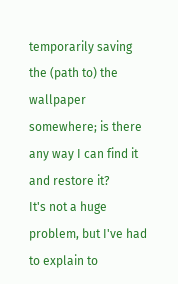temporarily saving the (path to) the wallpaper somewhere; is there any way I can find it and restore it?
It's not a huge problem, but I've had to explain to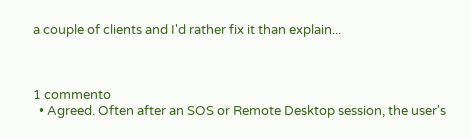a couple of clients and I'd rather fix it than explain...



1 commento
  • Agreed. Often after an SOS or Remote Desktop session, the user's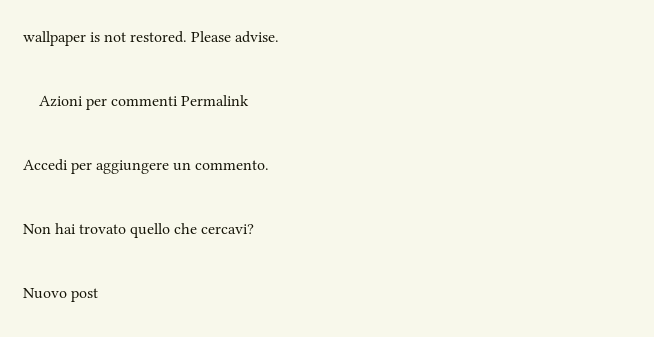wallpaper is not restored. Please advise.

    Azioni per commenti Permalink

Accedi per aggiungere un commento.

Non hai trovato quello che cercavi?

Nuovo post